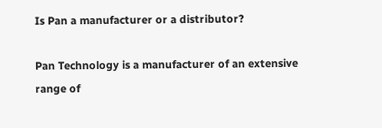Is Pan a manufacturer or a distributor?

Pan Technology is a manufacturer of an extensive range of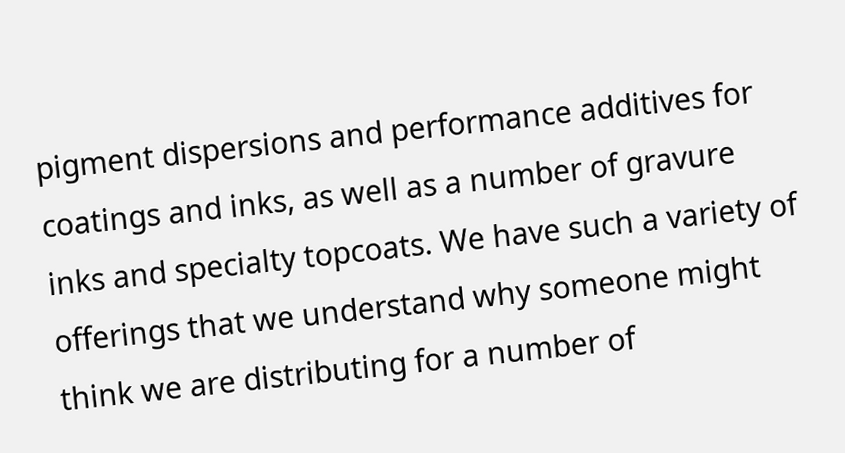pigment dispersions and performance additives for coatings and inks, as well as a number of gravure inks and specialty topcoats. We have such a variety of offerings that we understand why someone might think we are distributing for a number of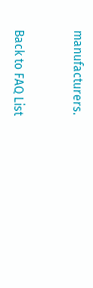manufacturers.


Back to FAQ List